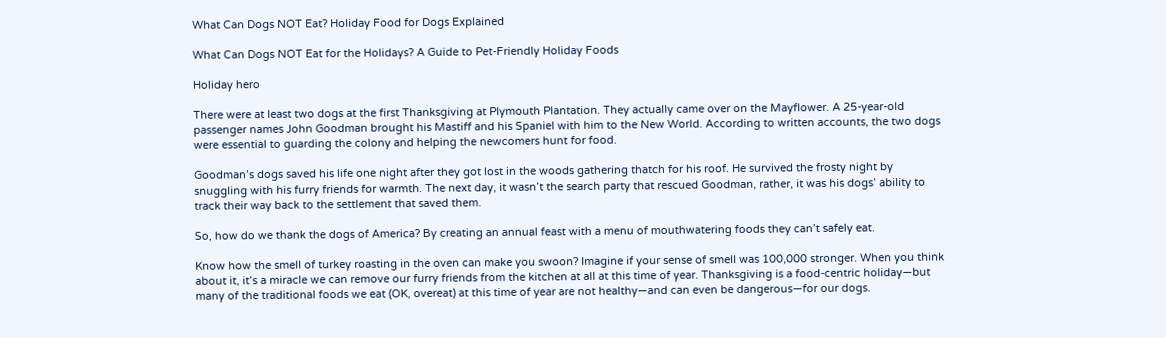What Can Dogs NOT Eat? Holiday Food for Dogs Explained

What Can Dogs NOT Eat for the Holidays? A Guide to Pet-Friendly Holiday Foods

Holiday hero

There were at least two dogs at the first Thanksgiving at Plymouth Plantation. They actually came over on the Mayflower. A 25-year-old passenger names John Goodman brought his Mastiff and his Spaniel with him to the New World. According to written accounts, the two dogs were essential to guarding the colony and helping the newcomers hunt for food.

Goodman’s dogs saved his life one night after they got lost in the woods gathering thatch for his roof. He survived the frosty night by snuggling with his furry friends for warmth. The next day, it wasn’t the search party that rescued Goodman, rather, it was his dogs’ ability to track their way back to the settlement that saved them.

So, how do we thank the dogs of America? By creating an annual feast with a menu of mouthwatering foods they can’t safely eat.

Know how the smell of turkey roasting in the oven can make you swoon? Imagine if your sense of smell was 100,000 stronger. When you think about it, it’s a miracle we can remove our furry friends from the kitchen at all at this time of year. Thanksgiving is a food-centric holiday—but many of the traditional foods we eat (OK, overeat) at this time of year are not healthy—and can even be dangerous—for our dogs.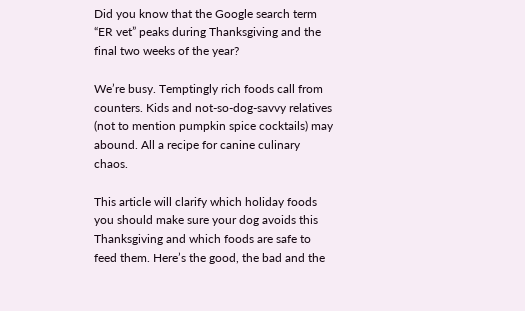Did you know that the Google search term “ER vet” peaks during Thanksgiving and the final two weeks of the year?

We’re busy. Temptingly rich foods call from counters. Kids and not-so-dog-savvy relatives (not to mention pumpkin spice cocktails) may abound. All a recipe for canine culinary chaos.

This article will clarify which holiday foods you should make sure your dog avoids this Thanksgiving and which foods are safe to feed them. Here’s the good, the bad and the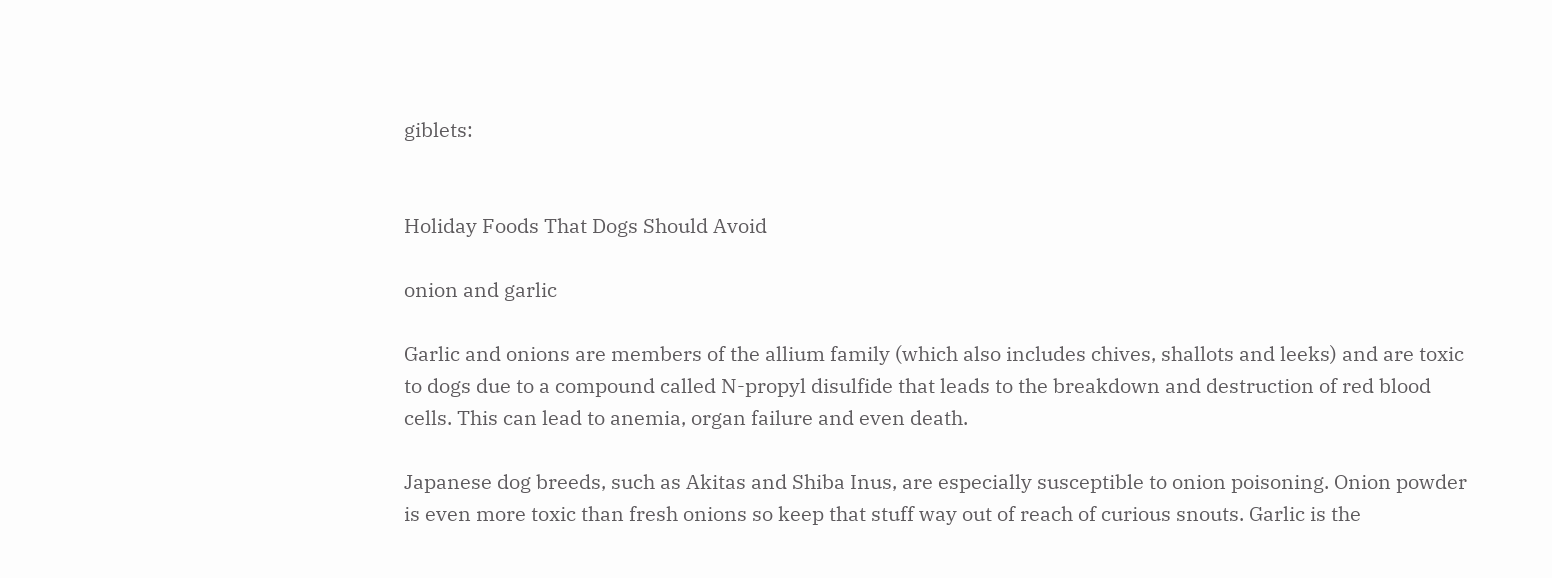giblets:


Holiday Foods That Dogs Should Avoid

onion and garlic

Garlic and onions are members of the allium family (which also includes chives, shallots and leeks) and are toxic to dogs due to a compound called N-propyl disulfide that leads to the breakdown and destruction of red blood cells. This can lead to anemia, organ failure and even death.

Japanese dog breeds, such as Akitas and Shiba Inus, are especially susceptible to onion poisoning. Onion powder is even more toxic than fresh onions so keep that stuff way out of reach of curious snouts. Garlic is the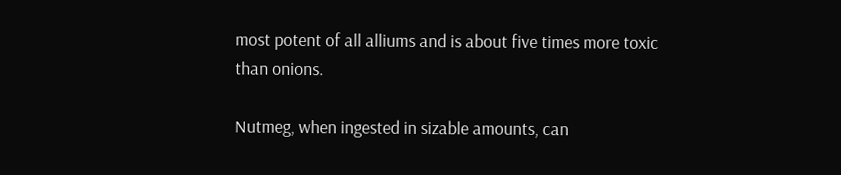most potent of all alliums and is about five times more toxic than onions.

Nutmeg, when ingested in sizable amounts, can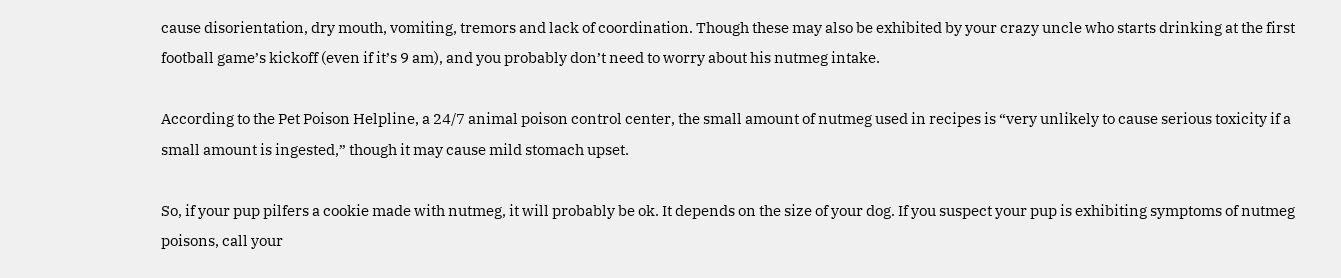cause disorientation, dry mouth, vomiting, tremors and lack of coordination. Though these may also be exhibited by your crazy uncle who starts drinking at the first football game’s kickoff (even if it’s 9 am), and you probably don’t need to worry about his nutmeg intake.

According to the Pet Poison Helpline, a 24/7 animal poison control center, the small amount of nutmeg used in recipes is “very unlikely to cause serious toxicity if a small amount is ingested,” though it may cause mild stomach upset.

So, if your pup pilfers a cookie made with nutmeg, it will probably be ok. It depends on the size of your dog. If you suspect your pup is exhibiting symptoms of nutmeg poisons, call your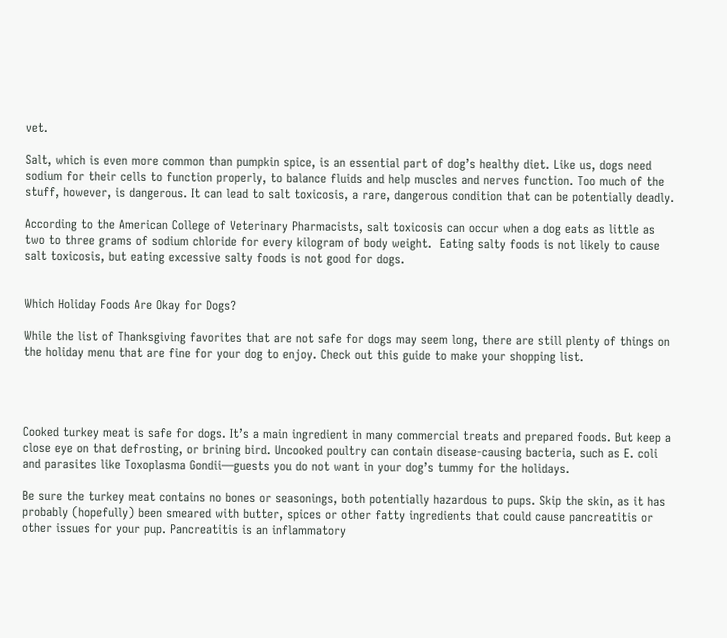vet.

Salt, which is even more common than pumpkin spice, is an essential part of dog’s healthy diet. Like us, dogs need sodium for their cells to function properly, to balance fluids and help muscles and nerves function. Too much of the stuff, however, is dangerous. It can lead to salt toxicosis, a rare, dangerous condition that can be potentially deadly.

According to the American College of Veterinary Pharmacists, salt toxicosis can occur when a dog eats as little as two to three grams of sodium chloride for every kilogram of body weight.  Eating salty foods is not likely to cause salt toxicosis, but eating excessive salty foods is not good for dogs.


Which Holiday Foods Are Okay for Dogs?

While the list of Thanksgiving favorites that are not safe for dogs may seem long, there are still plenty of things on the holiday menu that are fine for your dog to enjoy. Check out this guide to make your shopping list.




Cooked turkey meat is safe for dogs. It’s a main ingredient in many commercial treats and prepared foods. But keep a close eye on that defrosting, or brining bird. Uncooked poultry can contain disease-causing bacteria, such as E. coli and parasites like Toxoplasma Gondii—guests you do not want in your dog’s tummy for the holidays.

Be sure the turkey meat contains no bones or seasonings, both potentially hazardous to pups. Skip the skin, as it has probably (hopefully) been smeared with butter, spices or other fatty ingredients that could cause pancreatitis or other issues for your pup. Pancreatitis is an inflammatory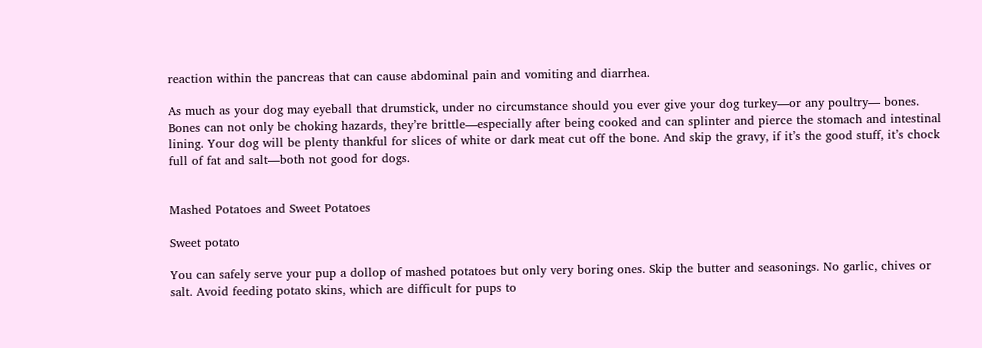reaction within the pancreas that can cause abdominal pain and vomiting and diarrhea.

As much as your dog may eyeball that drumstick, under no circumstance should you ever give your dog turkey—or any poultry— bones. Bones can not only be choking hazards, they’re brittle—especially after being cooked and can splinter and pierce the stomach and intestinal lining. Your dog will be plenty thankful for slices of white or dark meat cut off the bone. And skip the gravy, if it’s the good stuff, it’s chock full of fat and salt—both not good for dogs.


Mashed Potatoes and Sweet Potatoes

Sweet potato

You can safely serve your pup a dollop of mashed potatoes but only very boring ones. Skip the butter and seasonings. No garlic, chives or salt. Avoid feeding potato skins, which are difficult for pups to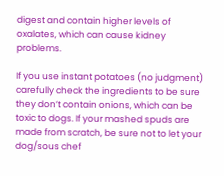digest and contain higher levels of oxalates, which can cause kidney problems.

If you use instant potatoes (no judgment) carefully check the ingredients to be sure they don’t contain onions, which can be toxic to dogs. If your mashed spuds are made from scratch, be sure not to let your dog/sous chef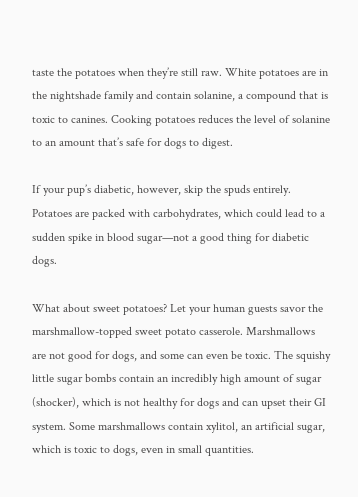taste the potatoes when they’re still raw. White potatoes are in the nightshade family and contain solanine, a compound that is toxic to canines. Cooking potatoes reduces the level of solanine to an amount that’s safe for dogs to digest.

If your pup’s diabetic, however, skip the spuds entirely. Potatoes are packed with carbohydrates, which could lead to a sudden spike in blood sugar—not a good thing for diabetic dogs.

What about sweet potatoes? Let your human guests savor the marshmallow-topped sweet potato casserole. Marshmallows are not good for dogs, and some can even be toxic. The squishy little sugar bombs contain an incredibly high amount of sugar (shocker), which is not healthy for dogs and can upset their GI system. Some marshmallows contain xylitol, an artificial sugar, which is toxic to dogs, even in small quantities.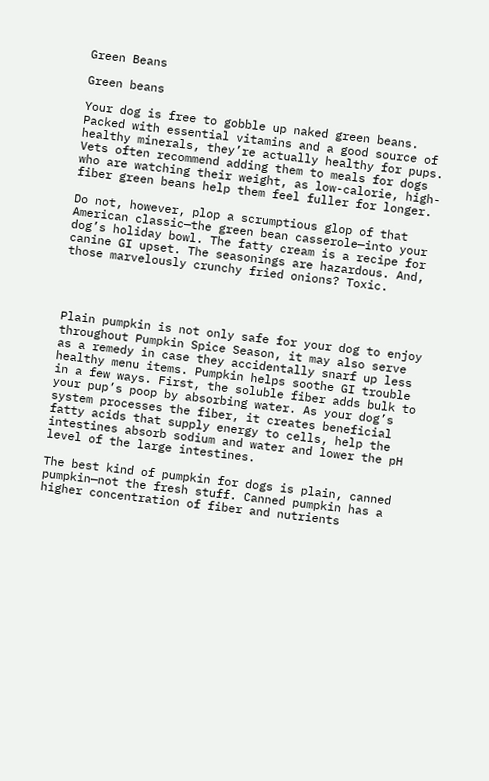Green Beans

Green beans

Your dog is free to gobble up naked green beans. Packed with essential vitamins and a good source of healthy minerals, they’re actually healthy for pups. Vets often recommend adding them to meals for dogs who are watching their weight, as low-calorie, high-fiber green beans help them feel fuller for longer.

Do not, however, plop a scrumptious glop of that American classic—the green bean casserole—into your dog’s holiday bowl. The fatty cream is a recipe for canine GI upset. The seasonings are hazardous. And, those marvelously crunchy fried onions? Toxic.




Plain pumpkin is not only safe for your dog to enjoy throughout Pumpkin Spice Season, it may also serve as a remedy in case they accidentally snarf up less healthy menu items. Pumpkin helps soothe GI trouble in a few ways. First, the soluble fiber adds bulk to your pup’s poop by absorbing water. As your dog’s system processes the fiber, it creates beneficial fatty acids that supply energy to cells, help the intestines absorb sodium and water and lower the pH level of the large intestines.

The best kind of pumpkin for dogs is plain, canned pumpkin—not the fresh stuff. Canned pumpkin has a higher concentration of fiber and nutrients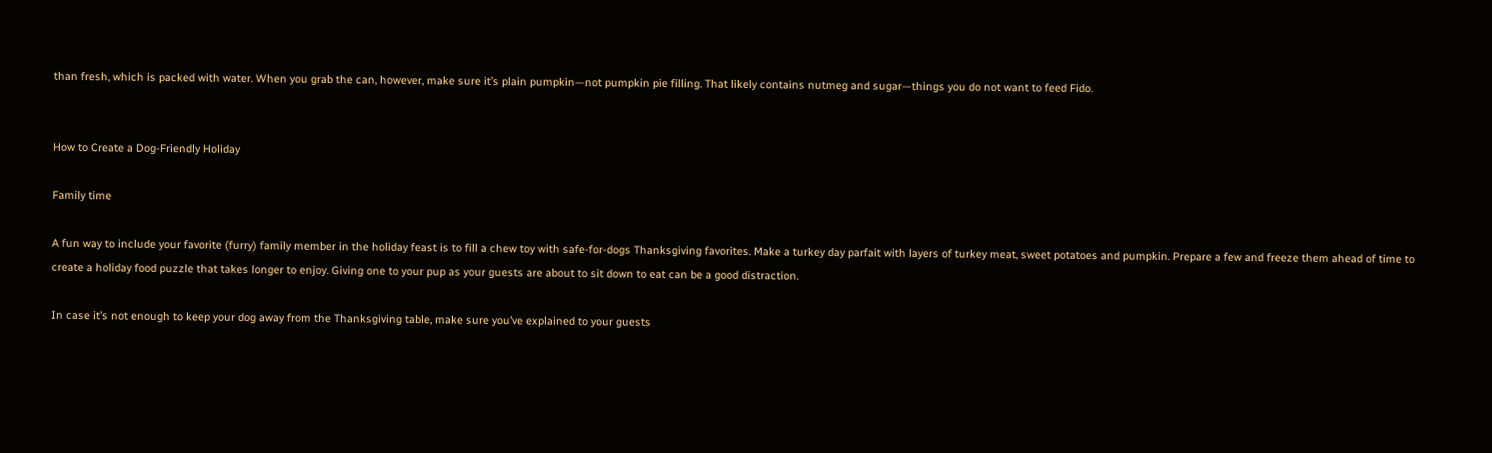than fresh, which is packed with water. When you grab the can, however, make sure it’s plain pumpkin—not pumpkin pie filling. That likely contains nutmeg and sugar—things you do not want to feed Fido.


How to Create a Dog-Friendly Holiday

Family time

A fun way to include your favorite (furry) family member in the holiday feast is to fill a chew toy with safe-for-dogs Thanksgiving favorites. Make a turkey day parfait with layers of turkey meat, sweet potatoes and pumpkin. Prepare a few and freeze them ahead of time to create a holiday food puzzle that takes longer to enjoy. Giving one to your pup as your guests are about to sit down to eat can be a good distraction.

In case it’s not enough to keep your dog away from the Thanksgiving table, make sure you’ve explained to your guests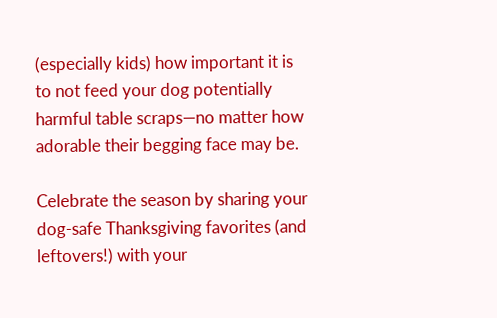(especially kids) how important it is to not feed your dog potentially harmful table scraps—no matter how adorable their begging face may be.

Celebrate the season by sharing your dog-safe Thanksgiving favorites (and leftovers!) with your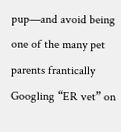pup—and avoid being one of the many pet parents frantically Googling “ER vet” on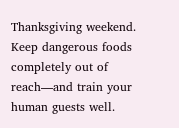Thanksgiving weekend. Keep dangerous foods completely out of reach—and train your human guests well.